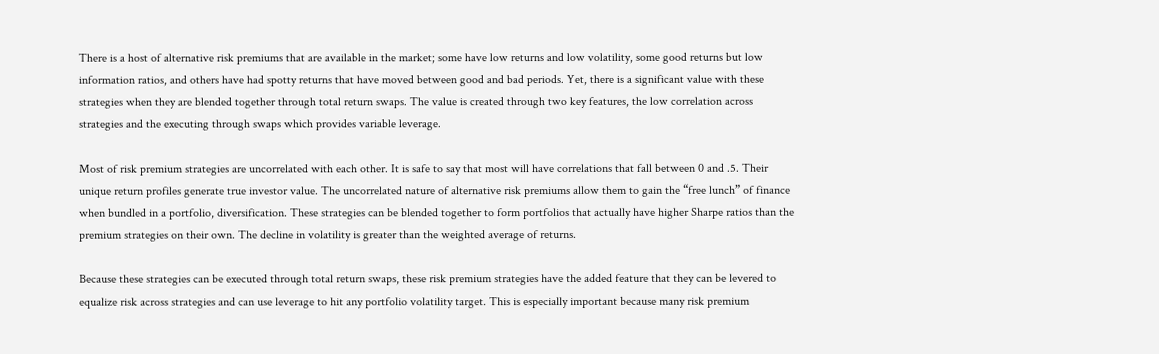There is a host of alternative risk premiums that are available in the market; some have low returns and low volatility, some good returns but low information ratios, and others have had spotty returns that have moved between good and bad periods. Yet, there is a significant value with these strategies when they are blended together through total return swaps. The value is created through two key features, the low correlation across strategies and the executing through swaps which provides variable leverage.

Most of risk premium strategies are uncorrelated with each other. It is safe to say that most will have correlations that fall between 0 and .5. Their unique return profiles generate true investor value. The uncorrelated nature of alternative risk premiums allow them to gain the “free lunch” of finance when bundled in a portfolio, diversification. These strategies can be blended together to form portfolios that actually have higher Sharpe ratios than the premium strategies on their own. The decline in volatility is greater than the weighted average of returns.

Because these strategies can be executed through total return swaps, these risk premium strategies have the added feature that they can be levered to equalize risk across strategies and can use leverage to hit any portfolio volatility target. This is especially important because many risk premium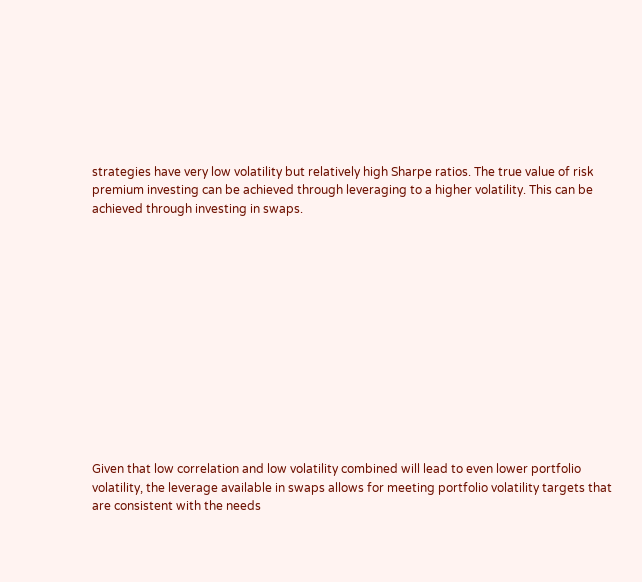strategies have very low volatility but relatively high Sharpe ratios. The true value of risk premium investing can be achieved through leveraging to a higher volatility. This can be achieved through investing in swaps.













Given that low correlation and low volatility combined will lead to even lower portfolio volatility, the leverage available in swaps allows for meeting portfolio volatility targets that are consistent with the needs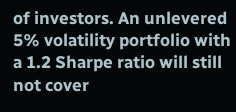of investors. An unlevered 5% volatility portfolio with a 1.2 Sharpe ratio will still not cover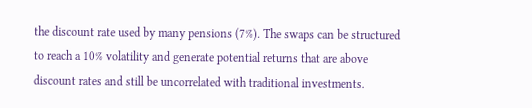the discount rate used by many pensions (7%). The swaps can be structured to reach a 10% volatility and generate potential returns that are above discount rates and still be uncorrelated with traditional investments.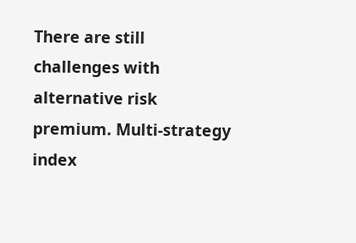There are still challenges with alternative risk premium. Multi-strategy index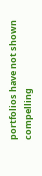portfolios have not shown compelling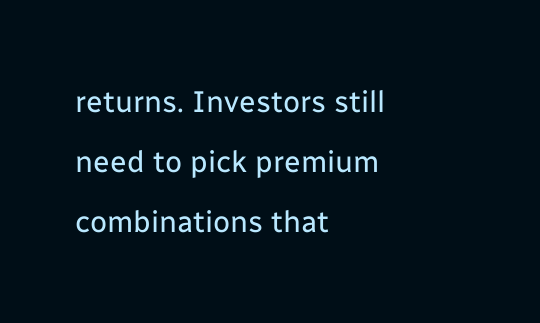returns. Investors still need to pick premium combinations that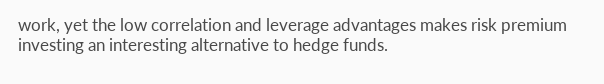work, yet the low correlation and leverage advantages makes risk premium investing an interesting alternative to hedge funds.